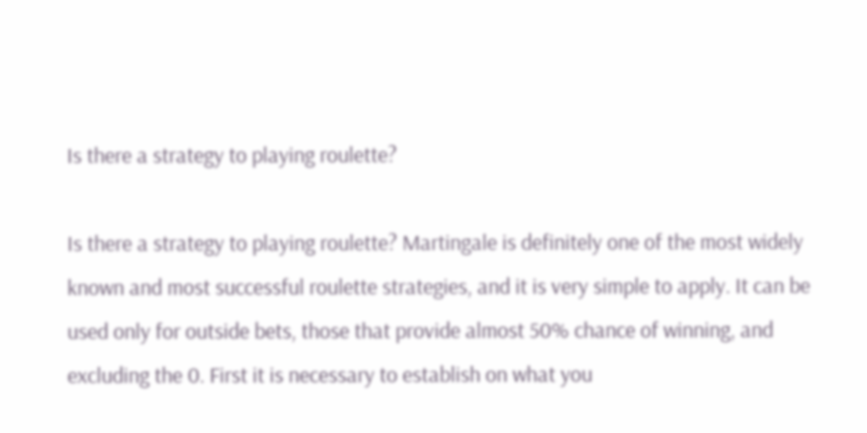Is there a strategy to playing roulette?

Is there a strategy to playing roulette? Martingale is definitely one of the most widely known and most successful roulette strategies, and it is very simple to apply. It can be used only for outside bets, those that provide almost 50% chance of winning, and excluding the 0. First it is necessary to establish on what you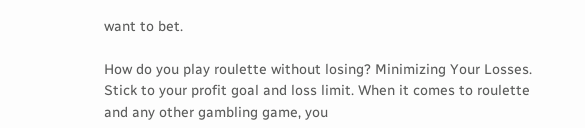want to bet.

How do you play roulette without losing? Minimizing Your Losses. Stick to your profit goal and loss limit. When it comes to roulette and any other gambling game, you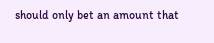should only bet an amount that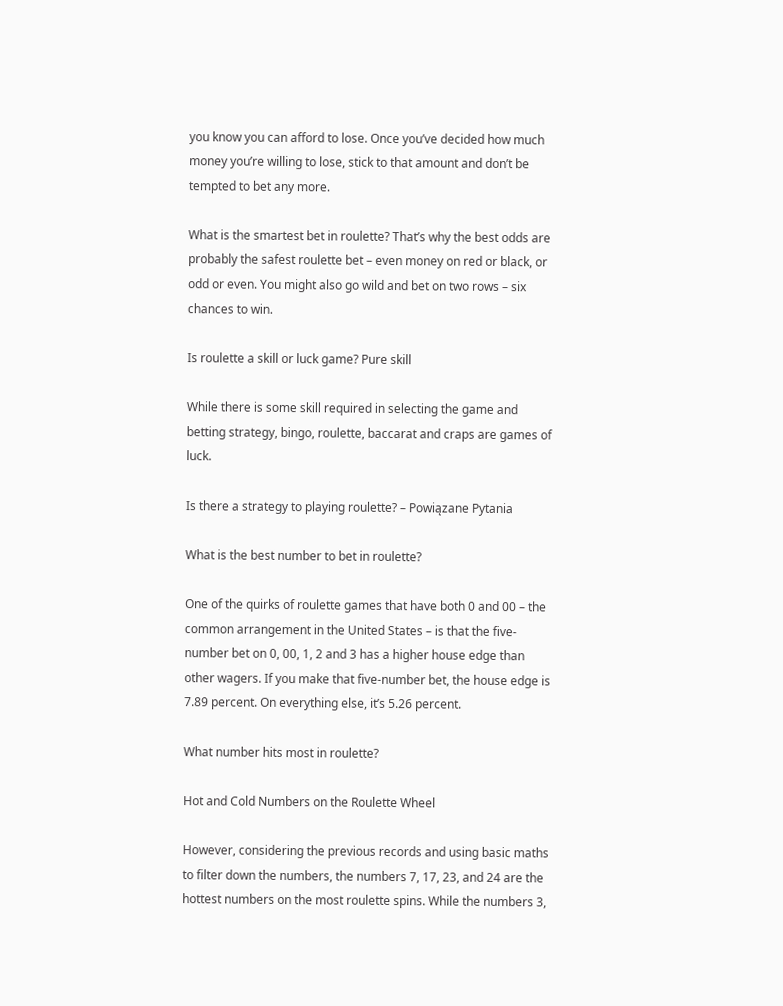you know you can afford to lose. Once you’ve decided how much money you’re willing to lose, stick to that amount and don’t be tempted to bet any more.

What is the smartest bet in roulette? That’s why the best odds are probably the safest roulette bet – even money on red or black, or odd or even. You might also go wild and bet on two rows – six chances to win.

Is roulette a skill or luck game? Pure skill

While there is some skill required in selecting the game and betting strategy, bingo, roulette, baccarat and craps are games of luck.

Is there a strategy to playing roulette? – Powiązane Pytania

What is the best number to bet in roulette?

One of the quirks of roulette games that have both 0 and 00 – the common arrangement in the United States – is that the five-number bet on 0, 00, 1, 2 and 3 has a higher house edge than other wagers. If you make that five-number bet, the house edge is 7.89 percent. On everything else, it’s 5.26 percent.

What number hits most in roulette?

Hot and Cold Numbers on the Roulette Wheel

However, considering the previous records and using basic maths to filter down the numbers, the numbers 7, 17, 23, and 24 are the hottest numbers on the most roulette spins. While the numbers 3,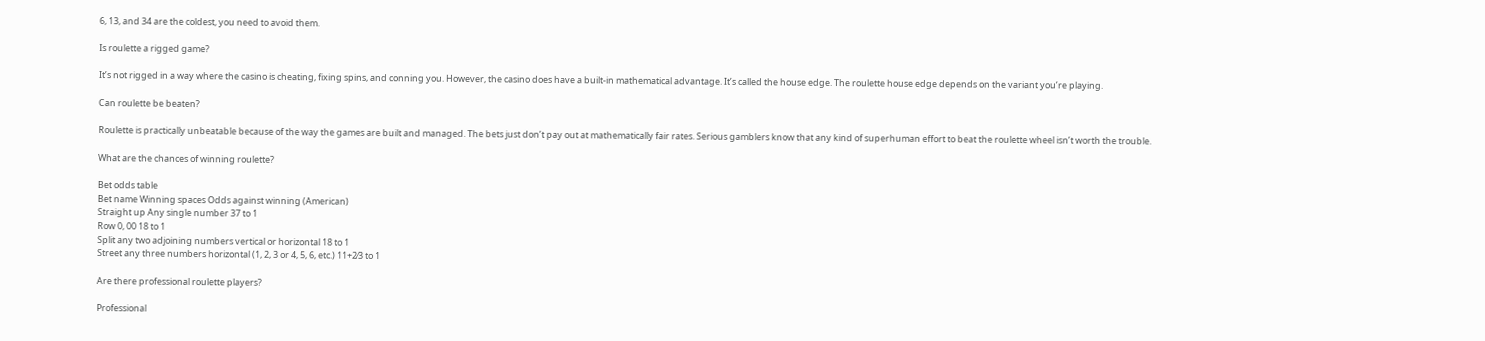6, 13, and 34 are the coldest, you need to avoid them.

Is roulette a rigged game?

It’s not rigged in a way where the casino is cheating, fixing spins, and conning you. However, the casino does have a built-in mathematical advantage. It’s called the house edge. The roulette house edge depends on the variant you’re playing.

Can roulette be beaten?

Roulette is practically unbeatable because of the way the games are built and managed. The bets just don’t pay out at mathematically fair rates. Serious gamblers know that any kind of superhuman effort to beat the roulette wheel isn’t worth the trouble.

What are the chances of winning roulette?

Bet odds table
Bet name Winning spaces Odds against winning (American)
Straight up Any single number 37 to 1
Row 0, 00 18 to 1
Split any two adjoining numbers vertical or horizontal 18 to 1
Street any three numbers horizontal (1, 2, 3 or 4, 5, 6, etc.) 11+2⁄3 to 1

Are there professional roulette players?

Professional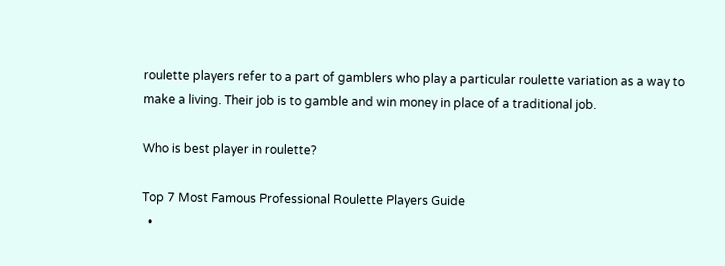roulette players refer to a part of gamblers who play a particular roulette variation as a way to make a living. Their job is to gamble and win money in place of a traditional job.

Who is best player in roulette?

Top 7 Most Famous Professional Roulette Players Guide
  •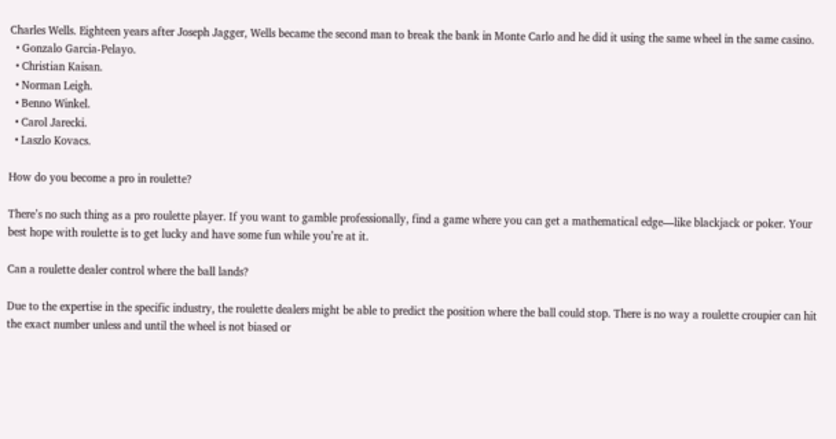Charles Wells. Eighteen years after Joseph Jagger, Wells became the second man to break the bank in Monte Carlo and he did it using the same wheel in the same casino.
  • Gonzalo Garcia-Pelayo.
  • Christian Kaisan.
  • Norman Leigh.
  • Benno Winkel.
  • Carol Jarecki.
  • Laszlo Kovacs.

How do you become a pro in roulette?

There’s no such thing as a pro roulette player. If you want to gamble professionally, find a game where you can get a mathematical edge—like blackjack or poker. Your best hope with roulette is to get lucky and have some fun while you’re at it.

Can a roulette dealer control where the ball lands?

Due to the expertise in the specific industry, the roulette dealers might be able to predict the position where the ball could stop. There is no way a roulette croupier can hit the exact number unless and until the wheel is not biased or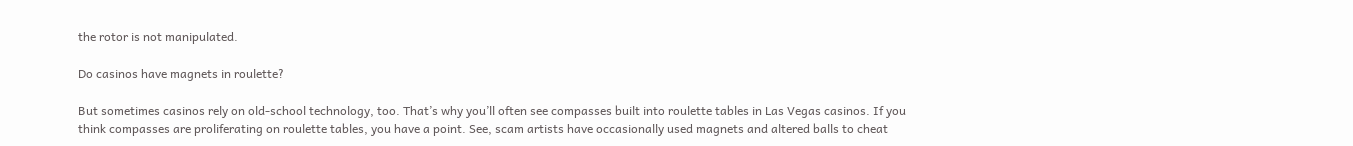the rotor is not manipulated.

Do casinos have magnets in roulette?

But sometimes casinos rely on old-school technology, too. That’s why you’ll often see compasses built into roulette tables in Las Vegas casinos. If you think compasses are proliferating on roulette tables, you have a point. See, scam artists have occasionally used magnets and altered balls to cheat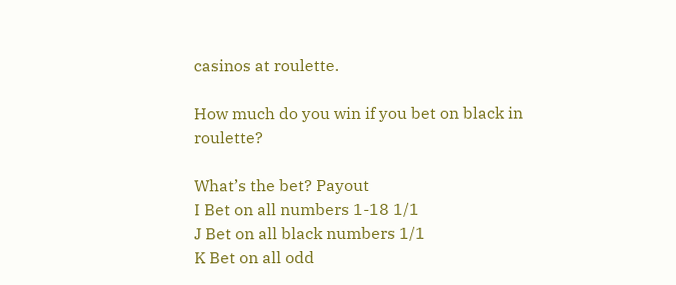casinos at roulette.

How much do you win if you bet on black in roulette?

What’s the bet? Payout
I Bet on all numbers 1-18 1/1
J Bet on all black numbers 1/1
K Bet on all odd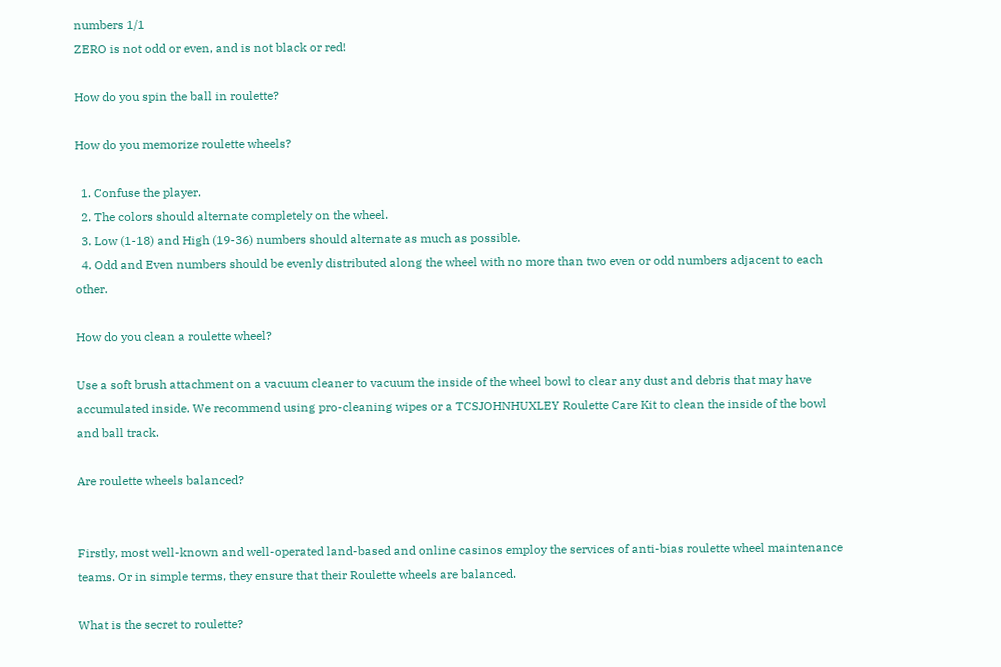numbers 1/1
ZERO is not odd or even, and is not black or red!

How do you spin the ball in roulette?

How do you memorize roulette wheels?

  1. Confuse the player.
  2. The colors should alternate completely on the wheel.
  3. Low (1-18) and High (19-36) numbers should alternate as much as possible.
  4. Odd and Even numbers should be evenly distributed along the wheel with no more than two even or odd numbers adjacent to each other.

How do you clean a roulette wheel?

Use a soft brush attachment on a vacuum cleaner to vacuum the inside of the wheel bowl to clear any dust and debris that may have accumulated inside. We recommend using pro-cleaning wipes or a TCSJOHNHUXLEY Roulette Care Kit to clean the inside of the bowl and ball track.

Are roulette wheels balanced?


Firstly, most well-known and well-operated land-based and online casinos employ the services of anti-bias roulette wheel maintenance teams. Or in simple terms, they ensure that their Roulette wheels are balanced.

What is the secret to roulette?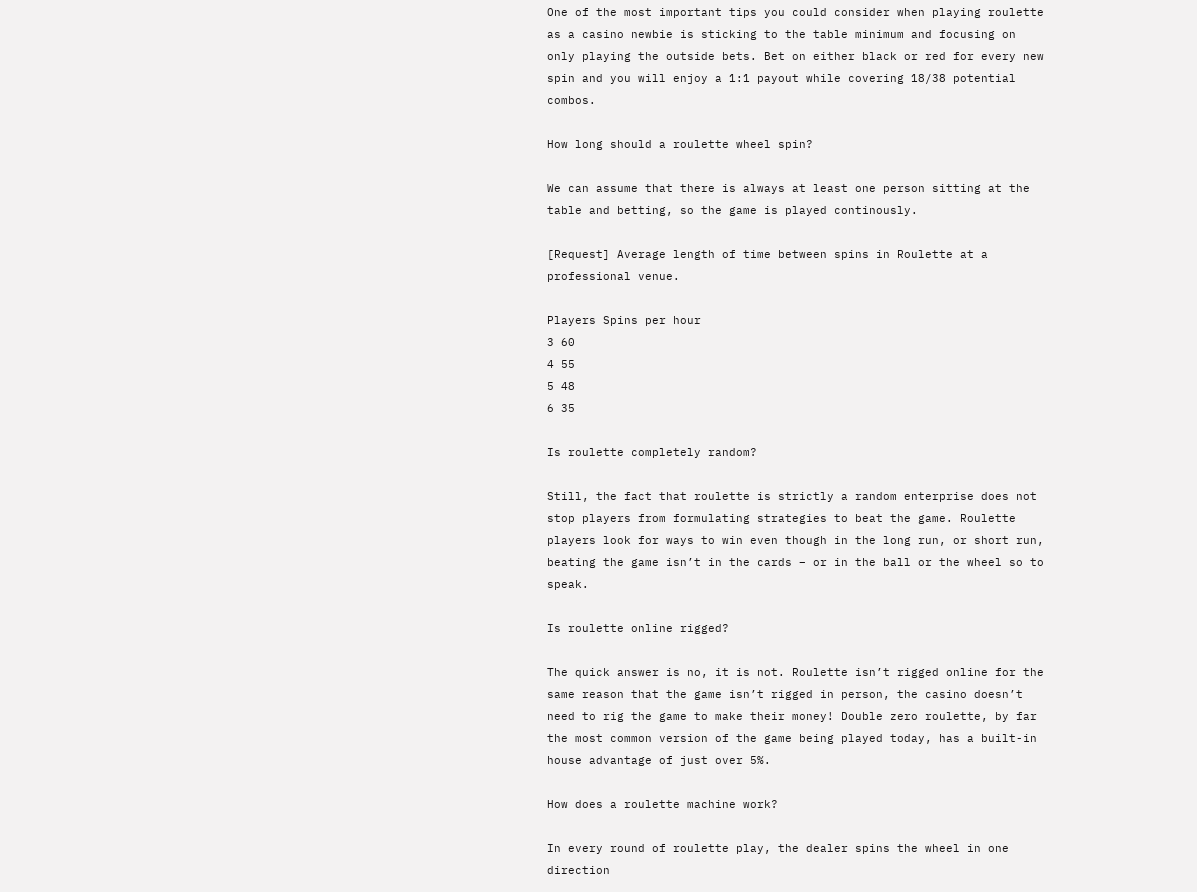One of the most important tips you could consider when playing roulette as a casino newbie is sticking to the table minimum and focusing on only playing the outside bets. Bet on either black or red for every new spin and you will enjoy a 1:1 payout while covering 18/38 potential combos.

How long should a roulette wheel spin?

We can assume that there is always at least one person sitting at the table and betting, so the game is played continously.

[Request] Average length of time between spins in Roulette at a professional venue.

Players Spins per hour
3 60
4 55
5 48
6 35

Is roulette completely random?

Still, the fact that roulette is strictly a random enterprise does not stop players from formulating strategies to beat the game. Roulette players look for ways to win even though in the long run, or short run, beating the game isn’t in the cards – or in the ball or the wheel so to speak.

Is roulette online rigged?

The quick answer is no, it is not. Roulette isn’t rigged online for the same reason that the game isn’t rigged in person, the casino doesn’t need to rig the game to make their money! Double zero roulette, by far the most common version of the game being played today, has a built-in house advantage of just over 5%.

How does a roulette machine work?

In every round of roulette play, the dealer spins the wheel in one direction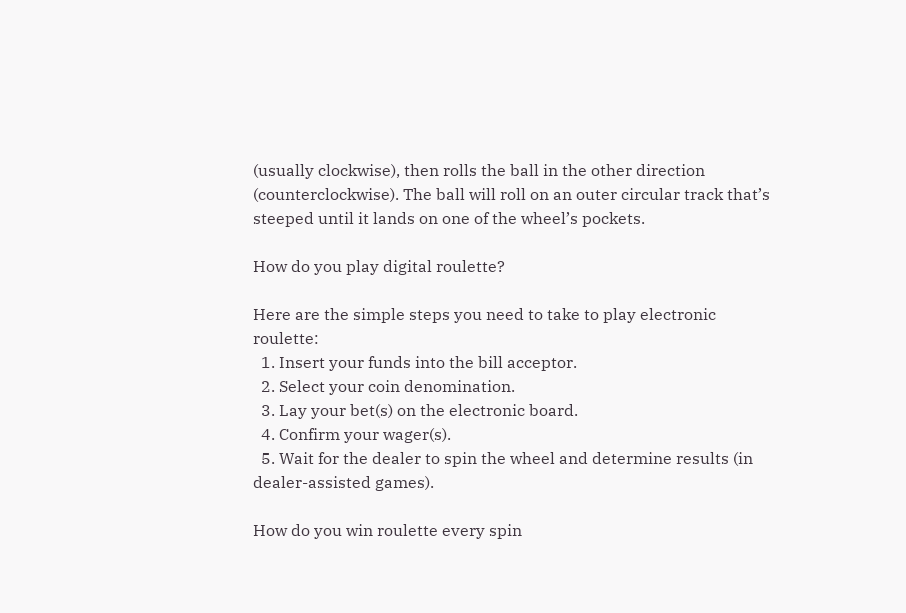(usually clockwise), then rolls the ball in the other direction (counterclockwise). The ball will roll on an outer circular track that’s steeped until it lands on one of the wheel’s pockets.

How do you play digital roulette?

Here are the simple steps you need to take to play electronic roulette:
  1. Insert your funds into the bill acceptor.
  2. Select your coin denomination.
  3. Lay your bet(s) on the electronic board.
  4. Confirm your wager(s).
  5. Wait for the dealer to spin the wheel and determine results (in dealer-assisted games).

How do you win roulette every spin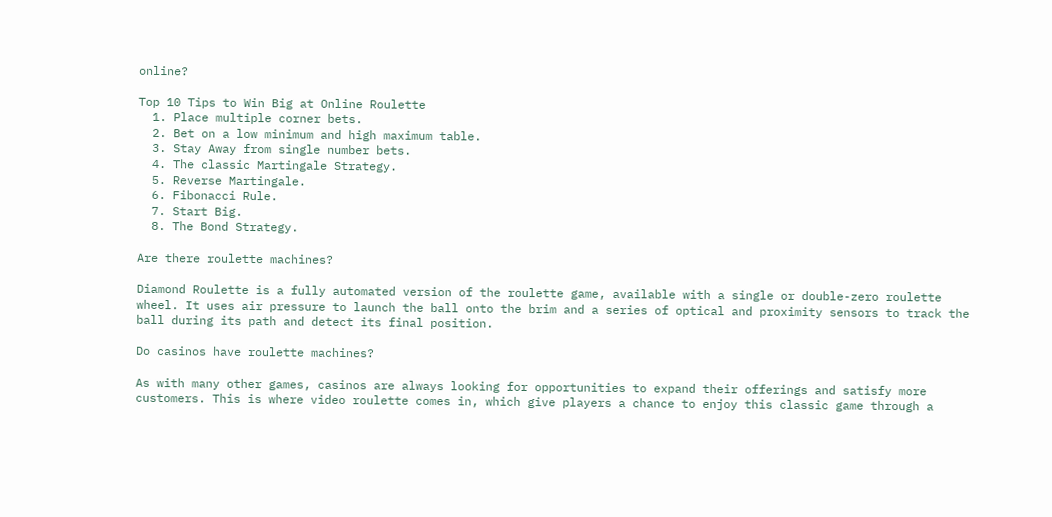online?

Top 10 Tips to Win Big at Online Roulette
  1. Place multiple corner bets.
  2. Bet on a low minimum and high maximum table.
  3. Stay Away from single number bets.
  4. The classic Martingale Strategy.
  5. Reverse Martingale.
  6. Fibonacci Rule.
  7. Start Big.
  8. The Bond Strategy.

Are there roulette machines?

Diamond Roulette is a fully automated version of the roulette game, available with a single or double-zero roulette wheel. It uses air pressure to launch the ball onto the brim and a series of optical and proximity sensors to track the ball during its path and detect its final position.

Do casinos have roulette machines?

As with many other games, casinos are always looking for opportunities to expand their offerings and satisfy more customers. This is where video roulette comes in, which give players a chance to enjoy this classic game through a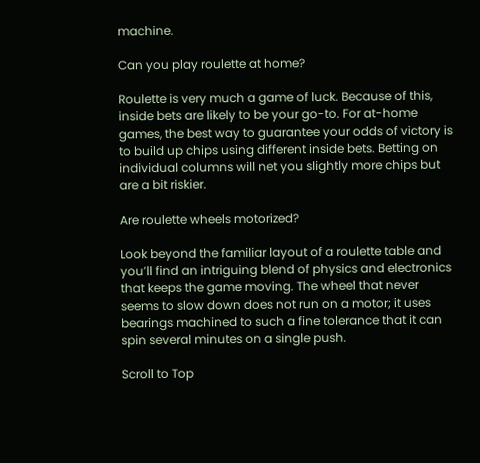machine.

Can you play roulette at home?

Roulette is very much a game of luck. Because of this, inside bets are likely to be your go-to. For at-home games, the best way to guarantee your odds of victory is to build up chips using different inside bets. Betting on individual columns will net you slightly more chips but are a bit riskier.

Are roulette wheels motorized?

Look beyond the familiar layout of a roulette table and you’ll find an intriguing blend of physics and electronics that keeps the game moving. The wheel that never seems to slow down does not run on a motor; it uses bearings machined to such a fine tolerance that it can spin several minutes on a single push.

Scroll to Top